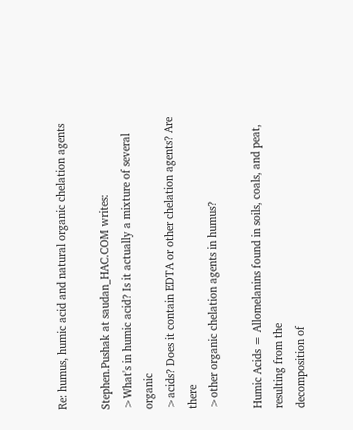Re: humus, humic acid and natural organic chelation agents

Stephen.Pushak at saudan_HAC.COM writes:
>What's in humic acid? Is it actually a mixture of several organic
>acids? Does it contain EDTA or other chelation agents? Are there
>other organic chelation agents in humus?

Humic Acids = Allomelanins found in soils, coals, and peat, resulting from the
decomposition of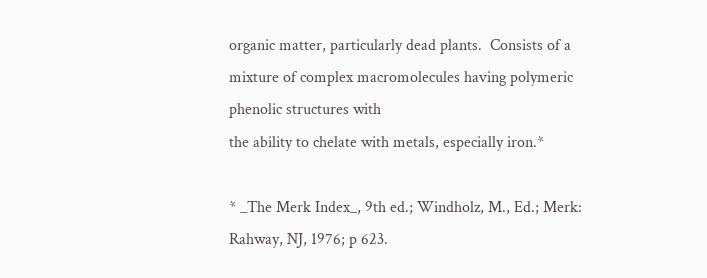organic matter, particularly dead plants.  Consists of a
mixture of complex macromolecules having polymeric phenolic structures with
the ability to chelate with metals, especially iron.*

* _The Merk Index_, 9th ed.; Windholz, M., Ed.; Merk: Rahway, NJ, 1976; p 623.